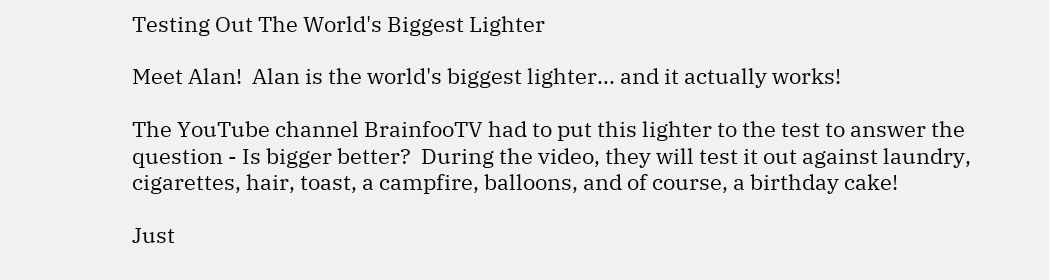Testing Out The World's Biggest Lighter

Meet Alan!  Alan is the world's biggest lighter... and it actually works!

The YouTube channel BrainfooTV had to put this lighter to the test to answer the question - Is bigger better?  During the video, they will test it out against laundry, cigarettes, hair, toast, a campfire, balloons, and of course, a birthday cake!

Just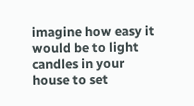imagine how easy it would be to light candles in your house to set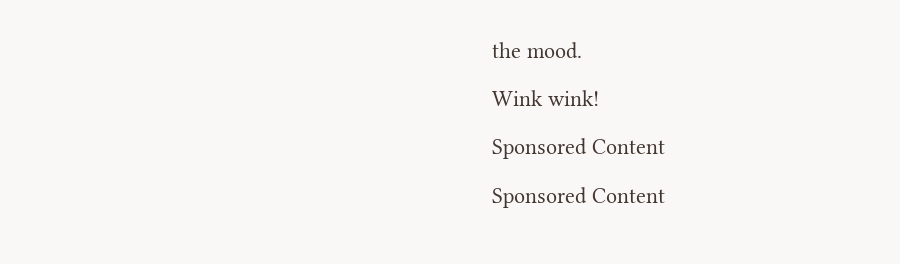the mood.

Wink wink!

Sponsored Content

Sponsored Content